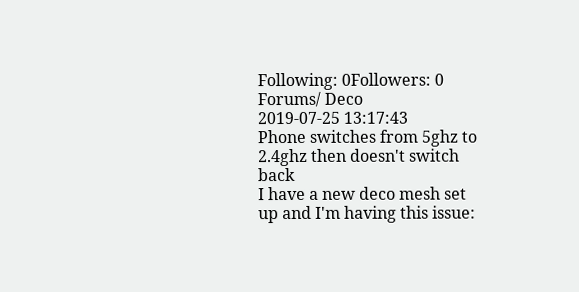Following: 0Followers: 0
Forums/ Deco
2019-07-25 13:17:43
Phone switches from 5ghz to 2.4ghz then doesn't switch back
I have a new deco mesh set up and I'm having this issue: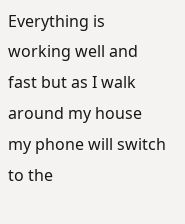Everything is working well and fast but as I walk around my house my phone will switch to the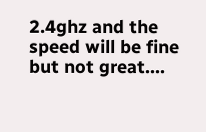2.4ghz and the speed will be fine but not great....